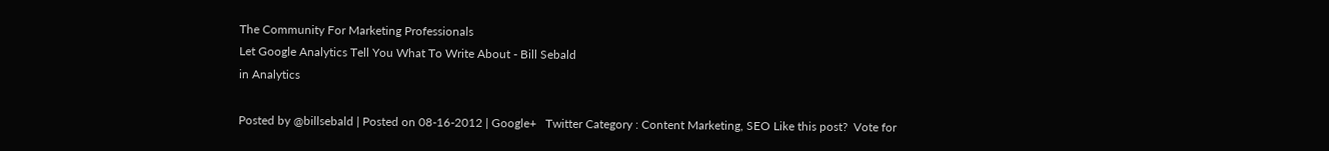The Community For Marketing Professionals
Let Google Analytics Tell You What To Write About - Bill Sebald
in Analytics

Posted by @billsebald | Posted on 08-16-2012 | Google+   Twitter Category : Content Marketing, SEO Like this post?  Vote for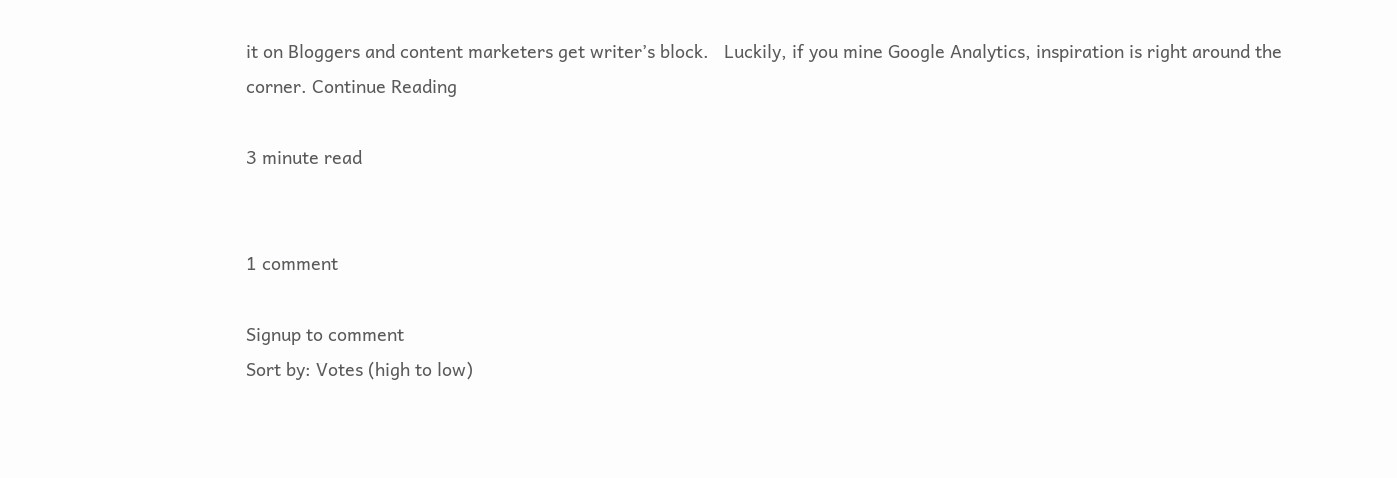it on Bloggers and content marketers get writer’s block.   Luckily, if you mine Google Analytics, inspiration is right around the corner. Continue Reading

3 minute read


1 comment

Signup to comment
Sort by: Votes (high to low)